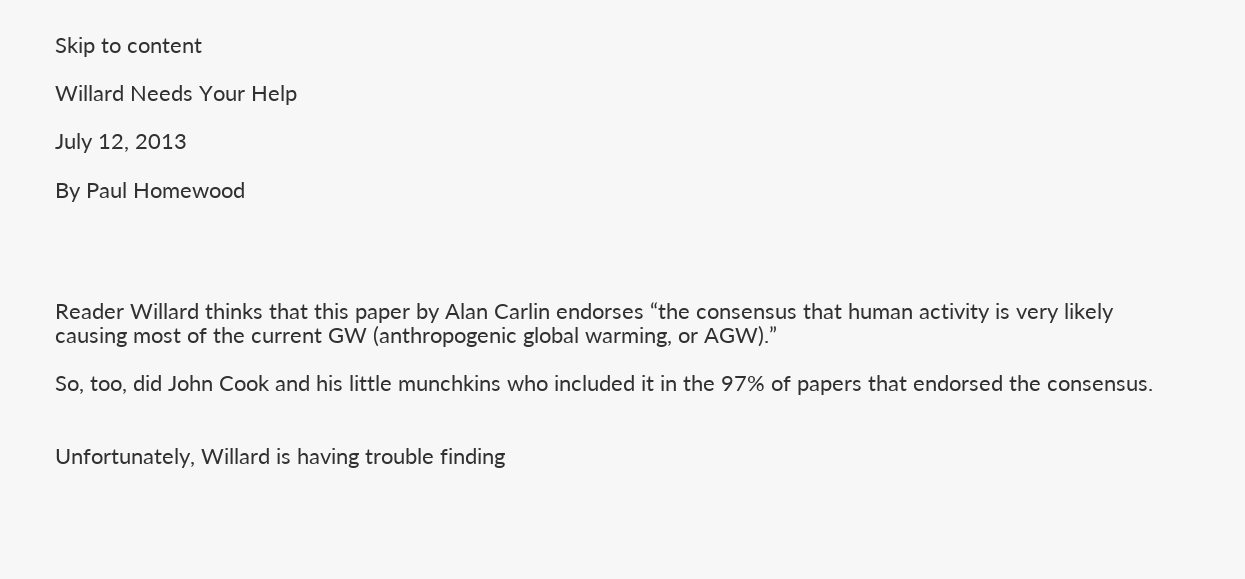Skip to content

Willard Needs Your Help

July 12, 2013

By Paul Homewood




Reader Willard thinks that this paper by Alan Carlin endorses “the consensus that human activity is very likely causing most of the current GW (anthropogenic global warming, or AGW).”

So, too, did John Cook and his little munchkins who included it in the 97% of papers that endorsed the consensus.


Unfortunately, Willard is having trouble finding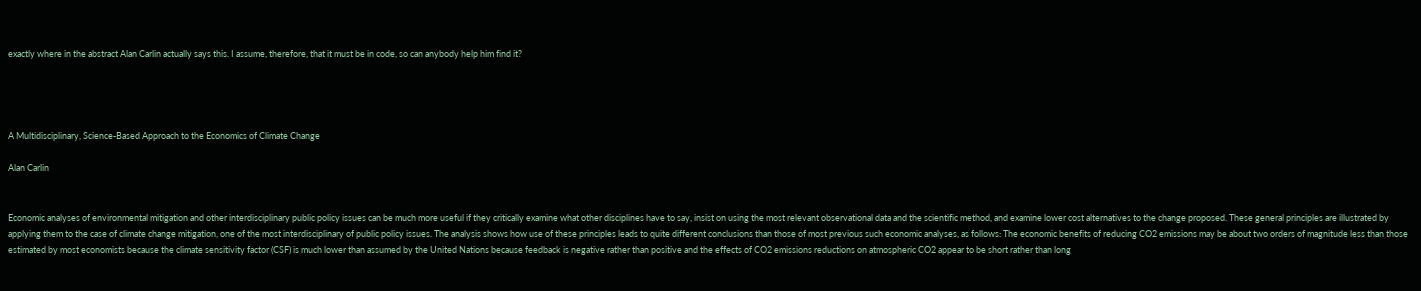exactly where in the abstract Alan Carlin actually says this. I assume, therefore, that it must be in code, so can anybody help him find it?




A Multidisciplinary, Science-Based Approach to the Economics of Climate Change

Alan Carlin


Economic analyses of environmental mitigation and other interdisciplinary public policy issues can be much more useful if they critically examine what other disciplines have to say, insist on using the most relevant observational data and the scientific method, and examine lower cost alternatives to the change proposed. These general principles are illustrated by applying them to the case of climate change mitigation, one of the most interdisciplinary of public policy issues. The analysis shows how use of these principles leads to quite different conclusions than those of most previous such economic analyses, as follows: The economic benefits of reducing CO2 emissions may be about two orders of magnitude less than those estimated by most economists because the climate sensitivity factor (CSF) is much lower than assumed by the United Nations because feedback is negative rather than positive and the effects of CO2 emissions reductions on atmospheric CO2 appear to be short rather than long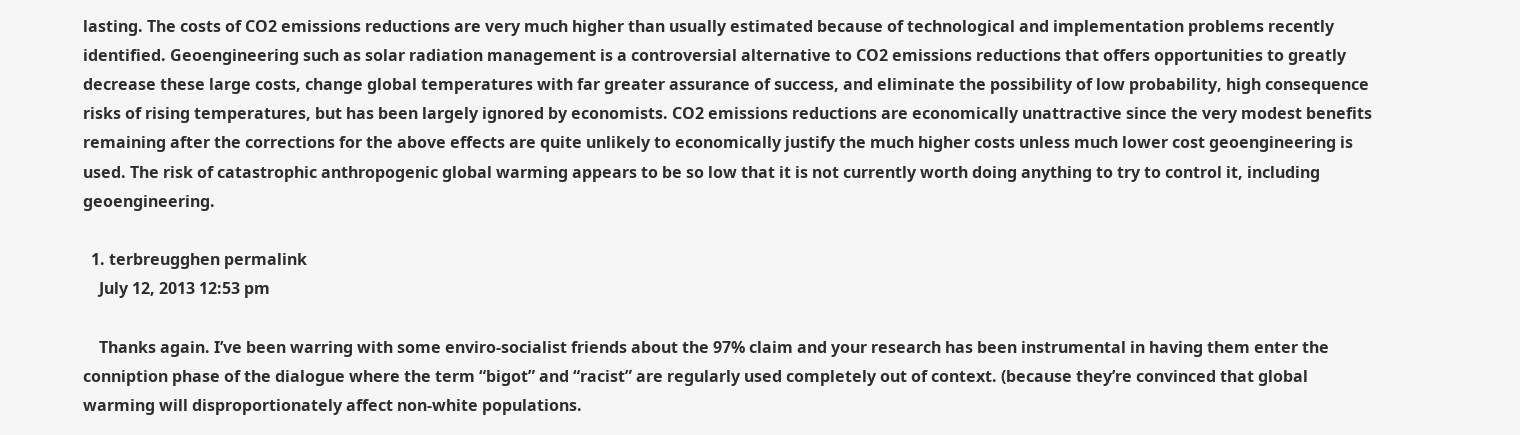lasting. The costs of CO2 emissions reductions are very much higher than usually estimated because of technological and implementation problems recently identified. Geoengineering such as solar radiation management is a controversial alternative to CO2 emissions reductions that offers opportunities to greatly decrease these large costs, change global temperatures with far greater assurance of success, and eliminate the possibility of low probability, high consequence risks of rising temperatures, but has been largely ignored by economists. CO2 emissions reductions are economically unattractive since the very modest benefits remaining after the corrections for the above effects are quite unlikely to economically justify the much higher costs unless much lower cost geoengineering is used. The risk of catastrophic anthropogenic global warming appears to be so low that it is not currently worth doing anything to try to control it, including geoengineering.

  1. terbreugghen permalink
    July 12, 2013 12:53 pm

    Thanks again. I’ve been warring with some enviro-socialist friends about the 97% claim and your research has been instrumental in having them enter the conniption phase of the dialogue where the term “bigot” and “racist” are regularly used completely out of context. (because they’re convinced that global warming will disproportionately affect non-white populations.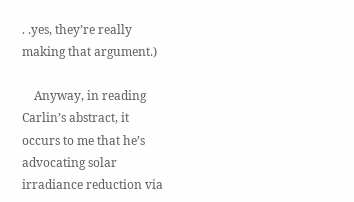. .yes, they’re really making that argument.)

    Anyway, in reading Carlin’s abstract, it occurs to me that he’s advocating solar irradiance reduction via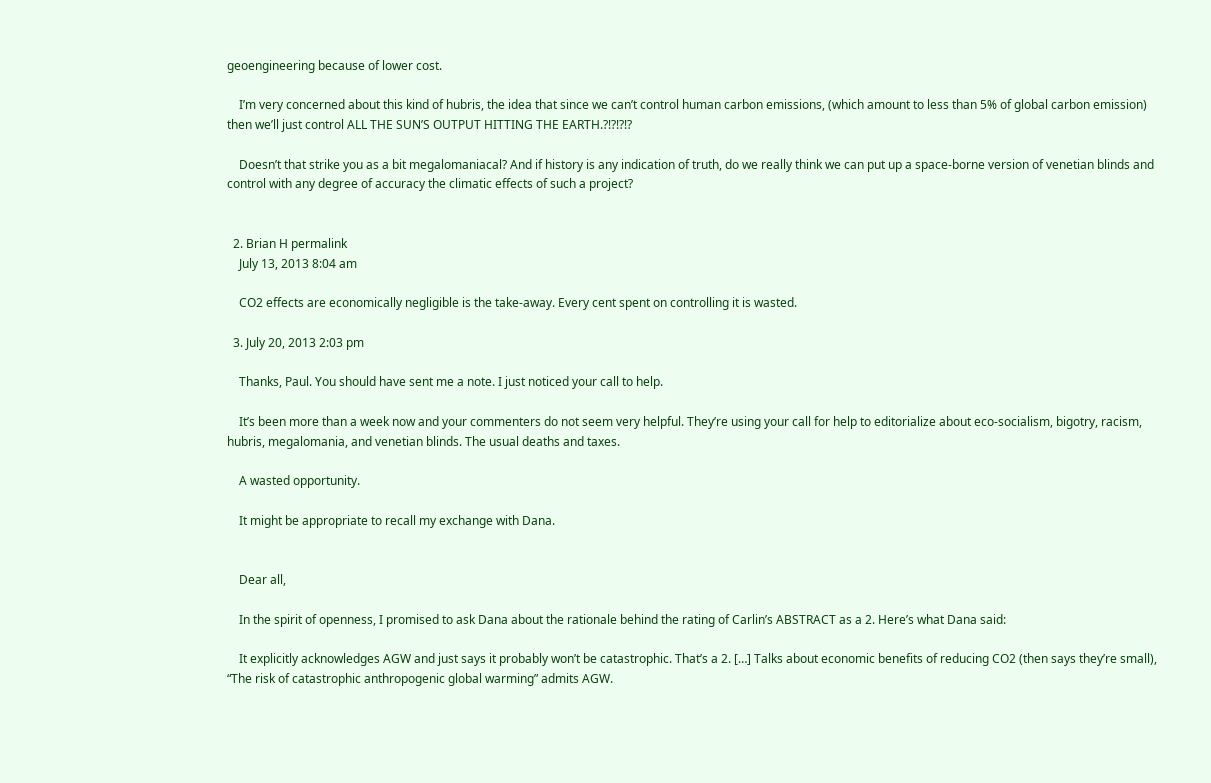geoengineering because of lower cost.

    I’m very concerned about this kind of hubris, the idea that since we can’t control human carbon emissions, (which amount to less than 5% of global carbon emission) then we’ll just control ALL THE SUN’S OUTPUT HITTING THE EARTH.?!?!?!?

    Doesn’t that strike you as a bit megalomaniacal? And if history is any indication of truth, do we really think we can put up a space-borne version of venetian blinds and control with any degree of accuracy the climatic effects of such a project?


  2. Brian H permalink
    July 13, 2013 8:04 am

    CO2 effects are economically negligible is the take-away. Every cent spent on controlling it is wasted.

  3. July 20, 2013 2:03 pm

    Thanks, Paul. You should have sent me a note. I just noticed your call to help.

    It’s been more than a week now and your commenters do not seem very helpful. They’re using your call for help to editorialize about eco-socialism, bigotry, racism, hubris, megalomania, and venetian blinds. The usual deaths and taxes.

    A wasted opportunity.

    It might be appropriate to recall my exchange with Dana.


    Dear all,

    In the spirit of openness, I promised to ask Dana about the rationale behind the rating of Carlin’s ABSTRACT as a 2. Here’s what Dana said:

    It explicitly acknowledges AGW and just says it probably won’t be catastrophic. That’s a 2. […] Talks about economic benefits of reducing CO2 (then says they’re small), “The risk of catastrophic anthropogenic global warming” admits AGW.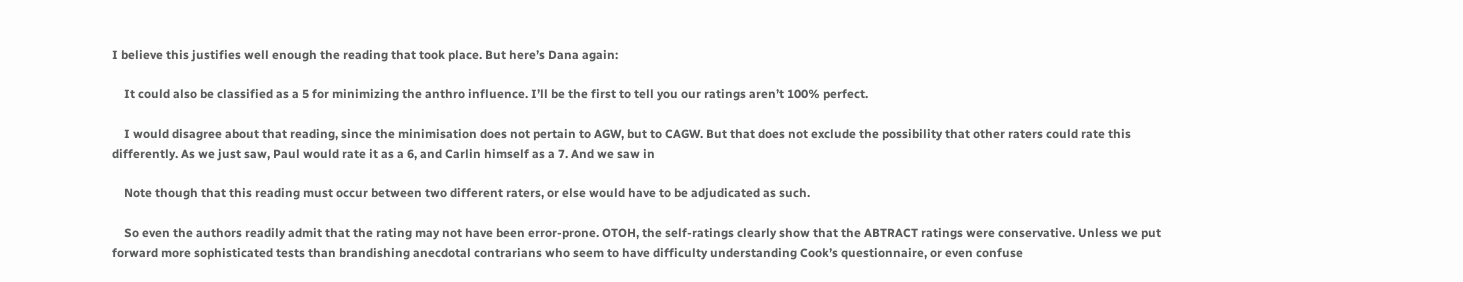I believe this justifies well enough the reading that took place. But here’s Dana again:

    It could also be classified as a 5 for minimizing the anthro influence. I’ll be the first to tell you our ratings aren’t 100% perfect.

    I would disagree about that reading, since the minimisation does not pertain to AGW, but to CAGW. But that does not exclude the possibility that other raters could rate this differently. As we just saw, Paul would rate it as a 6, and Carlin himself as a 7. And we saw in

    Note though that this reading must occur between two different raters, or else would have to be adjudicated as such.

    So even the authors readily admit that the rating may not have been error-prone. OTOH, the self-ratings clearly show that the ABTRACT ratings were conservative. Unless we put forward more sophisticated tests than brandishing anecdotal contrarians who seem to have difficulty understanding Cook’s questionnaire, or even confuse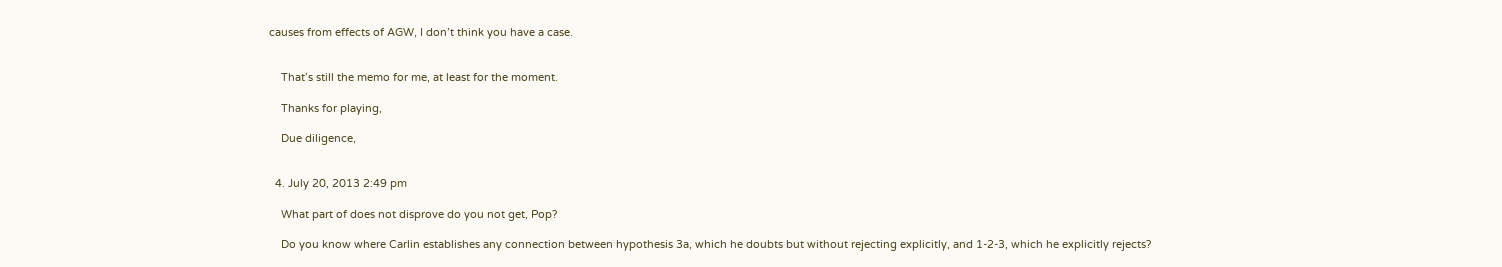causes from effects of AGW, I don’t think you have a case.


    That’s still the memo for me, at least for the moment.

    Thanks for playing,

    Due diligence,


  4. July 20, 2013 2:49 pm

    What part of does not disprove do you not get, Pop?

    Do you know where Carlin establishes any connection between hypothesis 3a, which he doubts but without rejecting explicitly, and 1-2-3, which he explicitly rejects?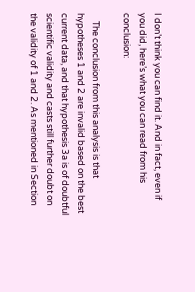I don’t think you can find it. And in fact, even if you did, here’s what you can read from his conclusion:

    The conclusion from this analysis is that hypotheses 1 and 2 are invalid based on the best current data, and that hypothesis 3a is of doubtful scientific validity and casts still further doubt on the validity of 1 and 2. As mentioned in Section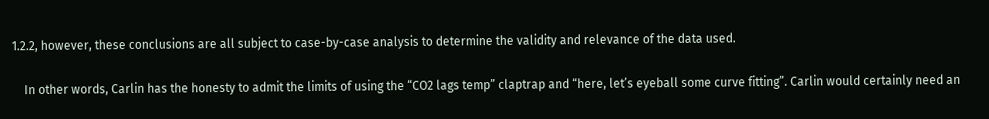1.2.2, however, these conclusions are all subject to case-by-case analysis to determine the validity and relevance of the data used.

    In other words, Carlin has the honesty to admit the limits of using the “CO2 lags temp” claptrap and “here, let’s eyeball some curve fitting”. Carlin would certainly need an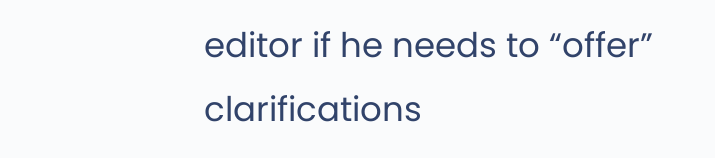editor if he needs to “offer” clarifications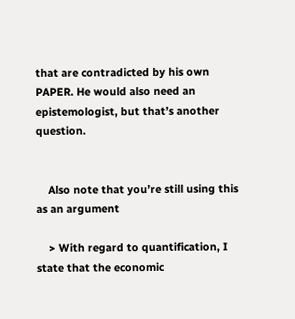that are contradicted by his own PAPER. He would also need an epistemologist, but that’s another question.


    Also note that you’re still using this as an argument

    > With regard to quantification, I state that the economic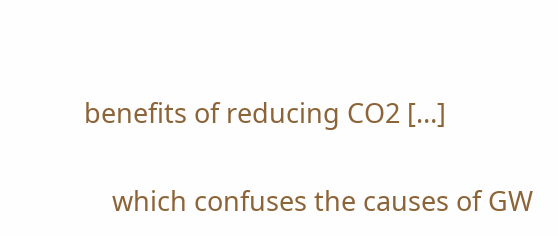benefits of reducing CO2 […]

    which confuses the causes of GW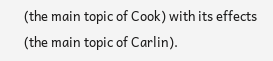(the main topic of Cook) with its effects (the main topic of Carlin).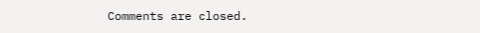Comments are closed.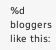%d bloggers like this: